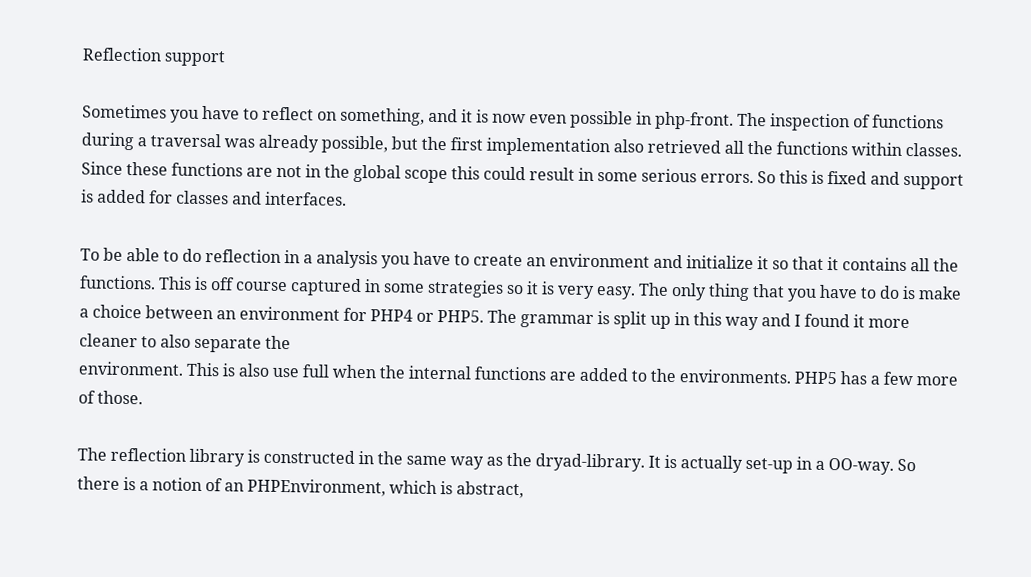Reflection support

Sometimes you have to reflect on something, and it is now even possible in php-front. The inspection of functions during a traversal was already possible, but the first implementation also retrieved all the functions within classes. Since these functions are not in the global scope this could result in some serious errors. So this is fixed and support is added for classes and interfaces.

To be able to do reflection in a analysis you have to create an environment and initialize it so that it contains all the functions. This is off course captured in some strategies so it is very easy. The only thing that you have to do is make a choice between an environment for PHP4 or PHP5. The grammar is split up in this way and I found it more cleaner to also separate the
environment. This is also use full when the internal functions are added to the environments. PHP5 has a few more of those.

The reflection library is constructed in the same way as the dryad-library. It is actually set-up in a OO-way. So there is a notion of an PHPEnvironment, which is abstract,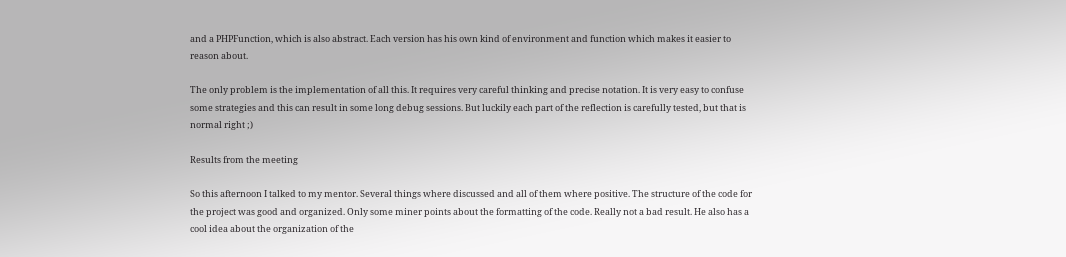and a PHPFunction, which is also abstract. Each version has his own kind of environment and function which makes it easier to reason about.

The only problem is the implementation of all this. It requires very careful thinking and precise notation. It is very easy to confuse some strategies and this can result in some long debug sessions. But luckily each part of the reflection is carefully tested, but that is normal right ;)

Results from the meeting

So this afternoon I talked to my mentor. Several things where discussed and all of them where positive. The structure of the code for the project was good and organized. Only some miner points about the formatting of the code. Really not a bad result. He also has a cool idea about the organization of the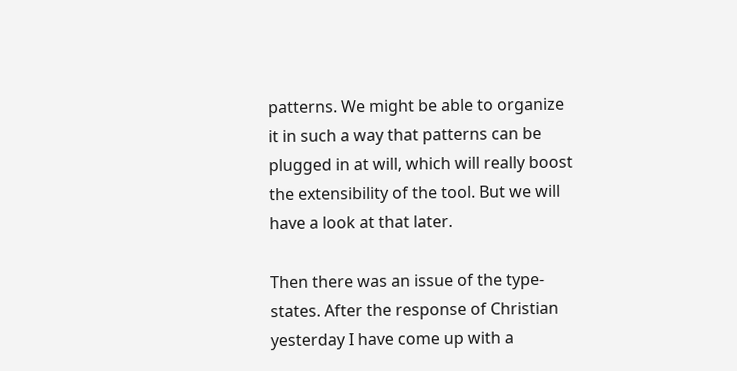patterns. We might be able to organize it in such a way that patterns can be plugged in at will, which will really boost the extensibility of the tool. But we will have a look at that later.

Then there was an issue of the type-states. After the response of Christian yesterday I have come up with a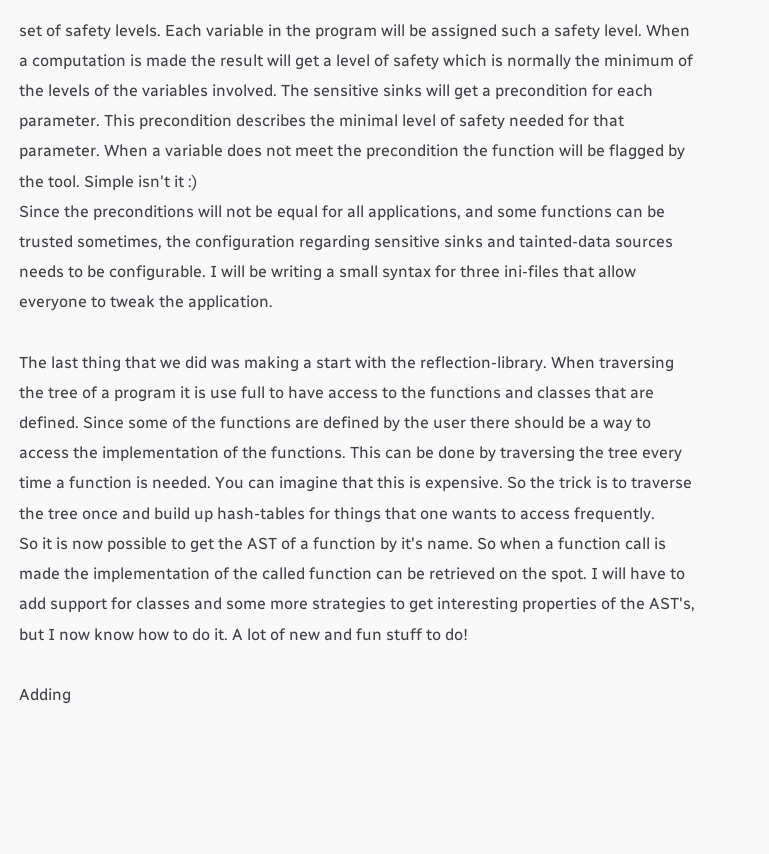set of safety levels. Each variable in the program will be assigned such a safety level. When a computation is made the result will get a level of safety which is normally the minimum of the levels of the variables involved. The sensitive sinks will get a precondition for each parameter. This precondition describes the minimal level of safety needed for that parameter. When a variable does not meet the precondition the function will be flagged by the tool. Simple isn't it :)
Since the preconditions will not be equal for all applications, and some functions can be trusted sometimes, the configuration regarding sensitive sinks and tainted-data sources needs to be configurable. I will be writing a small syntax for three ini-files that allow everyone to tweak the application.

The last thing that we did was making a start with the reflection-library. When traversing the tree of a program it is use full to have access to the functions and classes that are defined. Since some of the functions are defined by the user there should be a way to access the implementation of the functions. This can be done by traversing the tree every time a function is needed. You can imagine that this is expensive. So the trick is to traverse the tree once and build up hash-tables for things that one wants to access frequently.
So it is now possible to get the AST of a function by it's name. So when a function call is made the implementation of the called function can be retrieved on the spot. I will have to add support for classes and some more strategies to get interesting properties of the AST's, but I now know how to do it. A lot of new and fun stuff to do!

Adding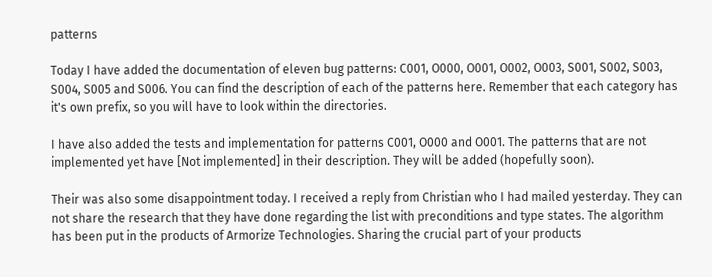patterns

Today I have added the documentation of eleven bug patterns: C001, O000, O001, O002, O003, S001, S002, S003, S004, S005 and S006. You can find the description of each of the patterns here. Remember that each category has it's own prefix, so you will have to look within the directories.

I have also added the tests and implementation for patterns C001, O000 and O001. The patterns that are not implemented yet have [Not implemented] in their description. They will be added (hopefully soon).

Their was also some disappointment today. I received a reply from Christian who I had mailed yesterday. They can not share the research that they have done regarding the list with preconditions and type states. The algorithm has been put in the products of Armorize Technologies. Sharing the crucial part of your products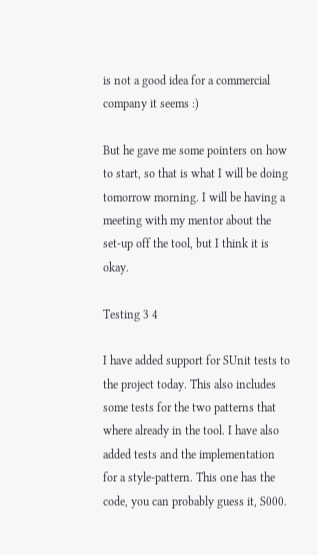is not a good idea for a commercial company it seems :)

But he gave me some pointers on how to start, so that is what I will be doing tomorrow morning. I will be having a meeting with my mentor about the set-up off the tool, but I think it is okay.

Testing 3 4

I have added support for SUnit tests to the project today. This also includes some tests for the two patterns that where already in the tool. I have also added tests and the implementation for a style-pattern. This one has the code, you can probably guess it, S000.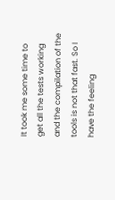It took me some time to get all the tests working and the compilation of the tools is not that fast. So I have the feeling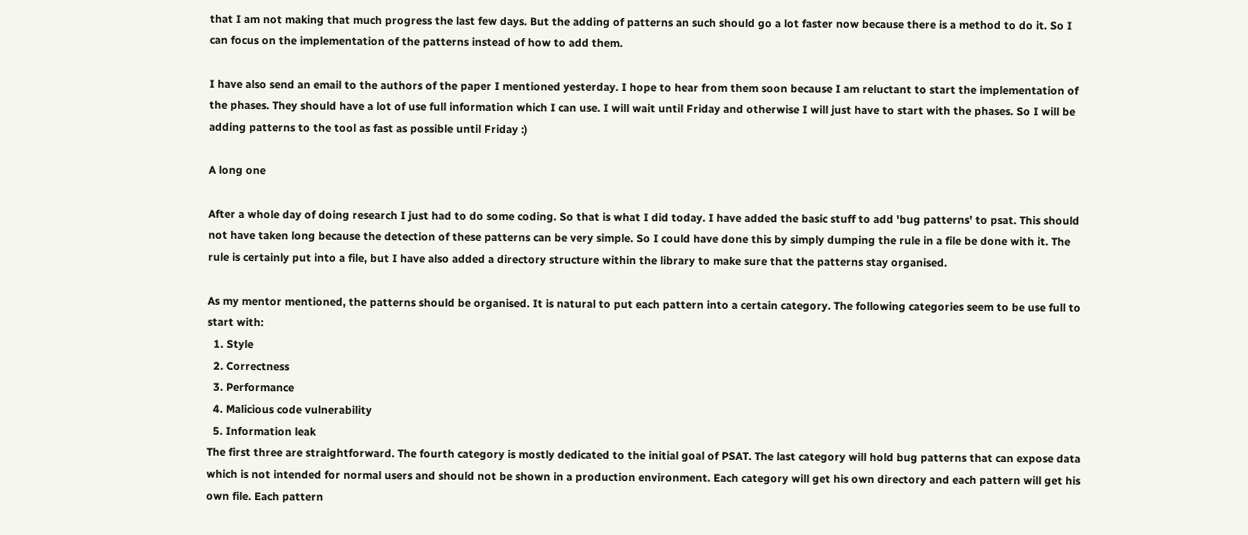that I am not making that much progress the last few days. But the adding of patterns an such should go a lot faster now because there is a method to do it. So I can focus on the implementation of the patterns instead of how to add them.

I have also send an email to the authors of the paper I mentioned yesterday. I hope to hear from them soon because I am reluctant to start the implementation of the phases. They should have a lot of use full information which I can use. I will wait until Friday and otherwise I will just have to start with the phases. So I will be adding patterns to the tool as fast as possible until Friday :)

A long one

After a whole day of doing research I just had to do some coding. So that is what I did today. I have added the basic stuff to add 'bug patterns' to psat. This should not have taken long because the detection of these patterns can be very simple. So I could have done this by simply dumping the rule in a file be done with it. The rule is certainly put into a file, but I have also added a directory structure within the library to make sure that the patterns stay organised.

As my mentor mentioned, the patterns should be organised. It is natural to put each pattern into a certain category. The following categories seem to be use full to start with:
  1. Style
  2. Correctness
  3. Performance
  4. Malicious code vulnerability
  5. Information leak
The first three are straightforward. The fourth category is mostly dedicated to the initial goal of PSAT. The last category will hold bug patterns that can expose data which is not intended for normal users and should not be shown in a production environment. Each category will get his own directory and each pattern will get his own file. Each pattern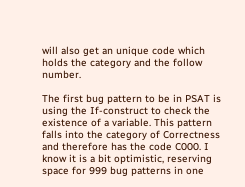will also get an unique code which holds the category and the follow number.

The first bug pattern to be in PSAT is using the If-construct to check the existence of a variable. This pattern falls into the category of Correctness and therefore has the code C000. I know it is a bit optimistic, reserving space for 999 bug patterns in one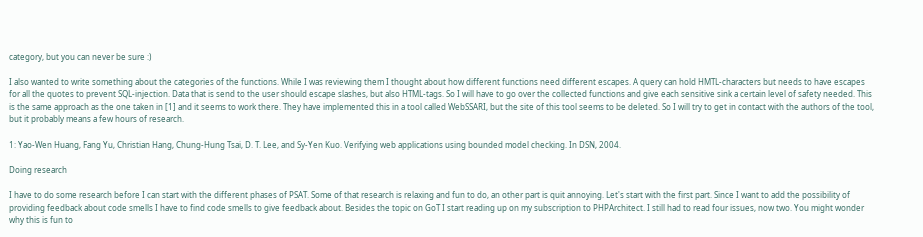category, but you can never be sure :)

I also wanted to write something about the categories of the functions. While I was reviewing them I thought about how different functions need different escapes. A query can hold HMTL-characters but needs to have escapes for all the quotes to prevent SQL-injection. Data that is send to the user should escape slashes, but also HTML-tags. So I will have to go over the collected functions and give each sensitive sink a certain level of safety needed. This is the same approach as the one taken in [1] and it seems to work there. They have implemented this in a tool called WebSSARI, but the site of this tool seems to be deleted. So I will try to get in contact with the authors of the tool, but it probably means a few hours of research.

1: Yao-Wen Huang, Fang Yu, Christian Hang, Chung-Hung Tsai, D. T. Lee, and Sy-Yen Kuo. Verifying web applications using bounded model checking. In DSN, 2004.

Doing research

I have to do some research before I can start with the different phases of PSAT. Some of that research is relaxing and fun to do, an other part is quit annoying. Let's start with the first part. Since I want to add the possibility of providing feedback about code smells I have to find code smells to give feedback about. Besides the topic on GoT I start reading up on my subscription to PHPArchitect. I still had to read four issues, now two. You might wonder why this is fun to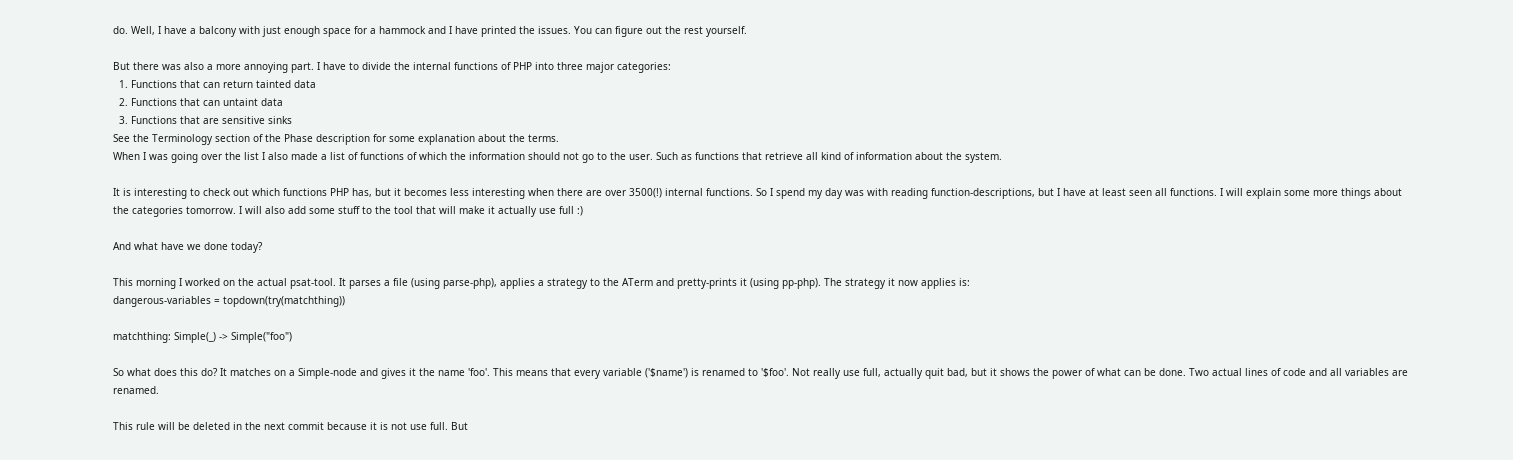do. Well, I have a balcony with just enough space for a hammock and I have printed the issues. You can figure out the rest yourself.

But there was also a more annoying part. I have to divide the internal functions of PHP into three major categories:
  1. Functions that can return tainted data
  2. Functions that can untaint data
  3. Functions that are sensitive sinks
See the Terminology section of the Phase description for some explanation about the terms.
When I was going over the list I also made a list of functions of which the information should not go to the user. Such as functions that retrieve all kind of information about the system.

It is interesting to check out which functions PHP has, but it becomes less interesting when there are over 3500(!) internal functions. So I spend my day was with reading function-descriptions, but I have at least seen all functions. I will explain some more things about the categories tomorrow. I will also add some stuff to the tool that will make it actually use full :)

And what have we done today?

This morning I worked on the actual psat-tool. It parses a file (using parse-php), applies a strategy to the ATerm and pretty-prints it (using pp-php). The strategy it now applies is:
dangerous-variables = topdown(try(matchthing))

matchthing: Simple(_) -> Simple("foo")

So what does this do? It matches on a Simple-node and gives it the name 'foo'. This means that every variable ('$name') is renamed to '$foo'. Not really use full, actually quit bad, but it shows the power of what can be done. Two actual lines of code and all variables are renamed.

This rule will be deleted in the next commit because it is not use full. But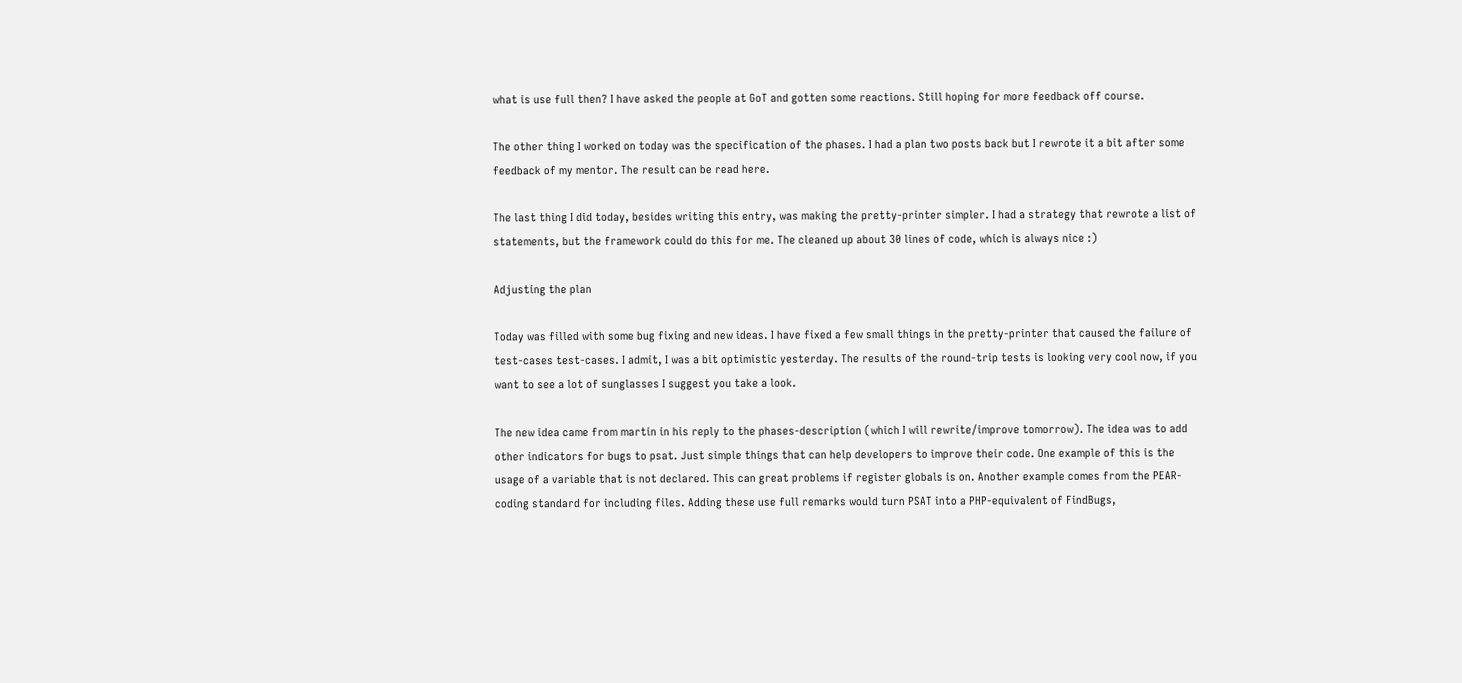what is use full then? I have asked the people at GoT and gotten some reactions. Still hoping for more feedback off course.

The other thing I worked on today was the specification of the phases. I had a plan two posts back but I rewrote it a bit after some feedback of my mentor. The result can be read here.

The last thing I did today, besides writing this entry, was making the pretty-printer simpler. I had a strategy that rewrote a list of statements, but the framework could do this for me. The cleaned up about 30 lines of code, which is always nice :)

Adjusting the plan

Today was filled with some bug fixing and new ideas. I have fixed a few small things in the pretty-printer that caused the failure of test-cases test-cases. I admit, I was a bit optimistic yesterday. The results of the round-trip tests is looking very cool now, if you want to see a lot of sunglasses I suggest you take a look.

The new idea came from martin in his reply to the phases-description (which I will rewrite/improve tomorrow). The idea was to add other indicators for bugs to psat. Just simple things that can help developers to improve their code. One example of this is the usage of a variable that is not declared. This can great problems if register globals is on. Another example comes from the PEAR-coding standard for including files. Adding these use full remarks would turn PSAT into a PHP-equivalent of FindBugs,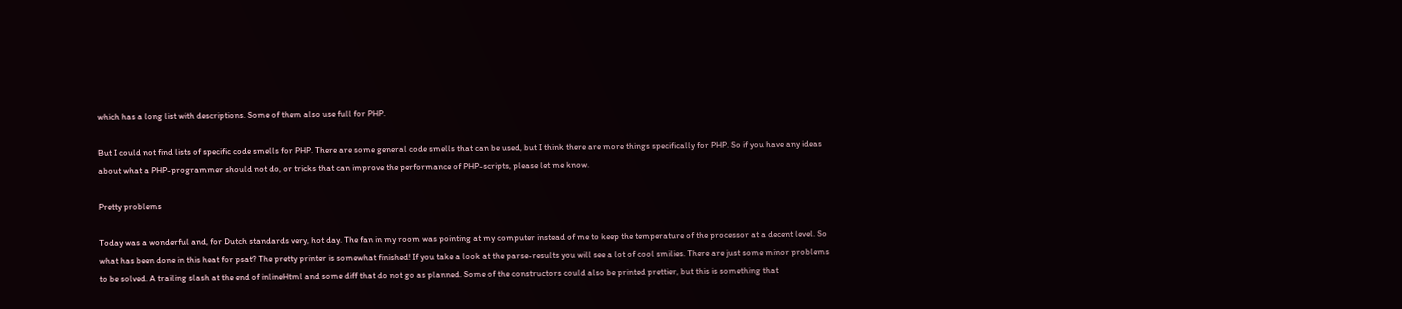which has a long list with descriptions. Some of them also use full for PHP.

But I could not find lists of specific code smells for PHP. There are some general code smells that can be used, but I think there are more things specifically for PHP. So if you have any ideas about what a PHP-programmer should not do, or tricks that can improve the performance of PHP-scripts, please let me know.

Pretty problems

Today was a wonderful and, for Dutch standards very, hot day. The fan in my room was pointing at my computer instead of me to keep the temperature of the processor at a decent level. So what has been done in this heat for psat? The pretty printer is somewhat finished! If you take a look at the parse-results you will see a lot of cool smilies. There are just some minor problems to be solved. A trailing slash at the end of inlineHtml and some diff that do not go as planned. Some of the constructors could also be printed prettier, but this is something that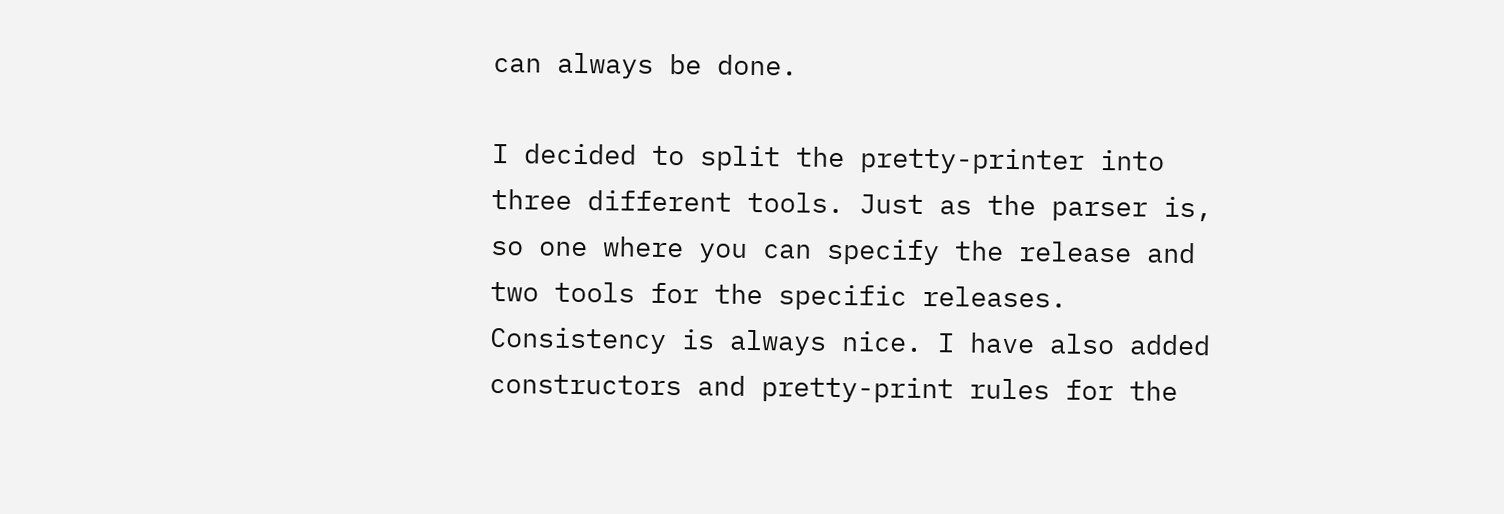can always be done.

I decided to split the pretty-printer into three different tools. Just as the parser is, so one where you can specify the release and two tools for the specific releases. Consistency is always nice. I have also added constructors and pretty-print rules for the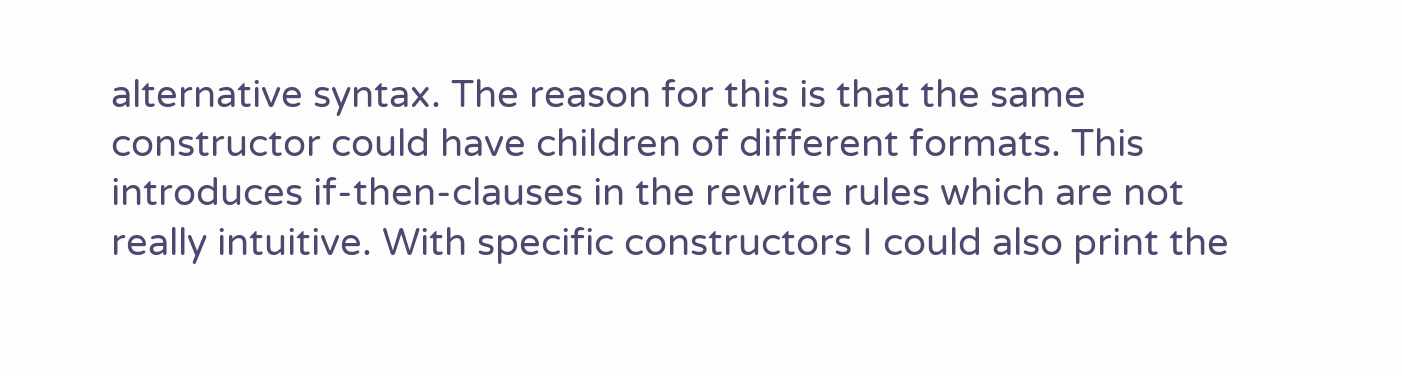alternative syntax. The reason for this is that the same constructor could have children of different formats. This introduces if-then-clauses in the rewrite rules which are not really intuitive. With specific constructors I could also print the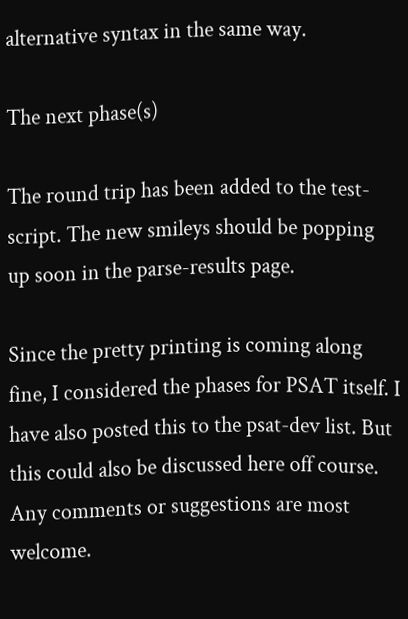alternative syntax in the same way.

The next phase(s)

The round trip has been added to the test-script. The new smileys should be popping up soon in the parse-results page.

Since the pretty printing is coming along fine, I considered the phases for PSAT itself. I have also posted this to the psat-dev list. But this could also be discussed here off course. Any comments or suggestions are most welcome.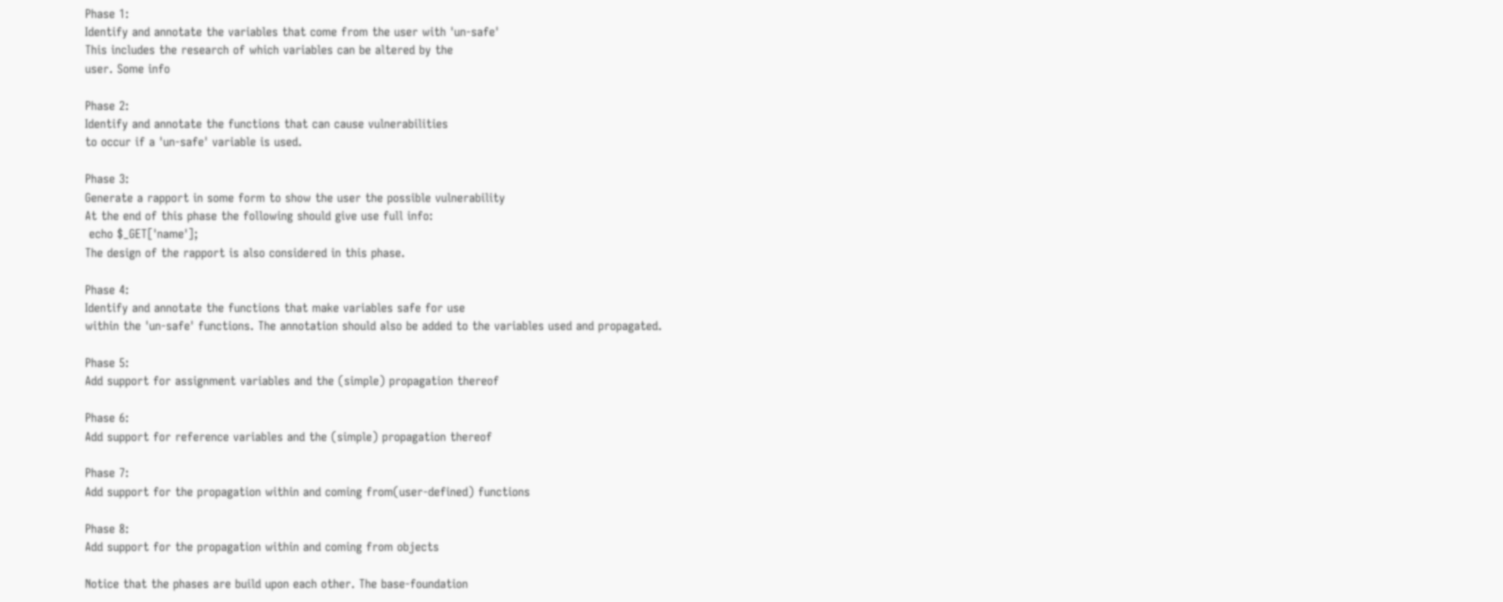Phase 1:
Identify and annotate the variables that come from the user with 'un-safe'
This includes the research of which variables can be altered by the
user. Some info

Phase 2:
Identify and annotate the functions that can cause vulnerabilities
to occur if a 'un-safe' variable is used.

Phase 3:
Generate a rapport in some form to show the user the possible vulnerability
At the end of this phase the following should give use full info:
 echo $_GET['name'];
The design of the rapport is also considered in this phase.

Phase 4:
Identify and annotate the functions that make variables safe for use
within the 'un-safe' functions. The annotation should also be added to the variables used and propagated.

Phase 5:
Add support for assignment variables and the (simple) propagation thereof

Phase 6:
Add support for reference variables and the (simple) propagation thereof

Phase 7:
Add support for the propagation within and coming from(user-defined) functions

Phase 8:
Add support for the propagation within and coming from objects

Notice that the phases are build upon each other. The base-foundation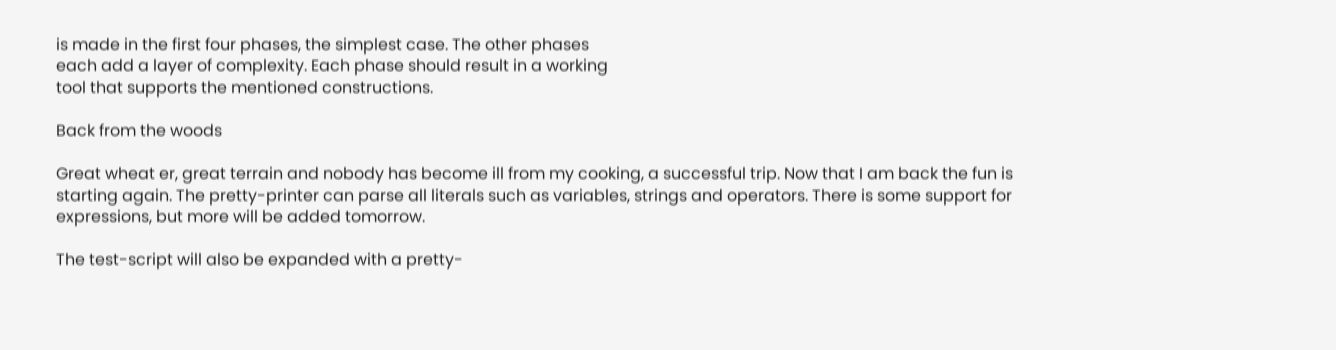is made in the first four phases, the simplest case. The other phases
each add a layer of complexity. Each phase should result in a working
tool that supports the mentioned constructions.

Back from the woods

Great wheat er, great terrain and nobody has become ill from my cooking, a successful trip. Now that I am back the fun is starting again. The pretty-printer can parse all literals such as variables, strings and operators. There is some support for expressions, but more will be added tomorrow.

The test-script will also be expanded with a pretty-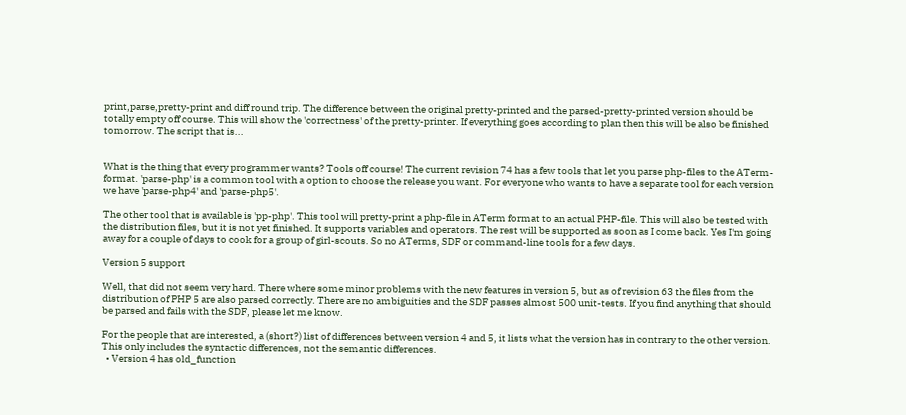print,parse,pretty-print and diff round trip. The difference between the original pretty-printed and the parsed-pretty-printed version should be totally empty off course. This will show the 'correctness' of the pretty-printer. If everything goes according to plan then this will be also be finished tomorrow. The script that is...


What is the thing that every programmer wants? Tools off course! The current revision 74 has a few tools that let you parse php-files to the ATerm-format. 'parse-php' is a common tool with a option to choose the release you want. For everyone who wants to have a separate tool for each version we have 'parse-php4' and 'parse-php5'.

The other tool that is available is 'pp-php'. This tool will pretty-print a php-file in ATerm format to an actual PHP-file. This will also be tested with the distribution files, but it is not yet finished. It supports variables and operators. The rest will be supported as soon as I come back. Yes I'm going away for a couple of days to cook for a group of girl-scouts. So no ATerms, SDF or command-line tools for a few days.

Version 5 support

Well, that did not seem very hard. There where some minor problems with the new features in version 5, but as of revision 63 the files from the distribution of PHP 5 are also parsed correctly. There are no ambiguities and the SDF passes almost 500 unit-tests. If you find anything that should be parsed and fails with the SDF, please let me know.

For the people that are interested, a (short?) list of differences between version 4 and 5, it lists what the version has in contrary to the other version. This only includes the syntactic differences, not the semantic differences.
  • Version 4 has old_function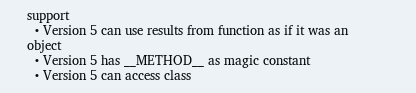support
  • Version 5 can use results from function as if it was an object
  • Version 5 has __METHOD__ as magic constant
  • Version 5 can access class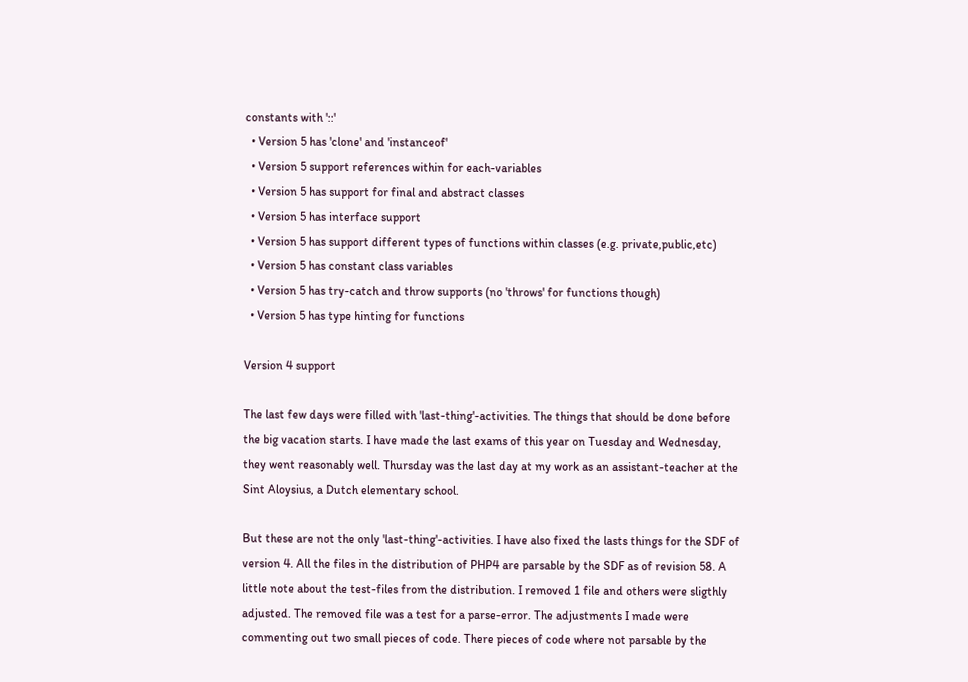constants with '::'
  • Version 5 has 'clone' and 'instanceof'
  • Version 5 support references within for each-variables
  • Version 5 has support for final and abstract classes
  • Version 5 has interface support
  • Version 5 has support different types of functions within classes (e.g. private,public,etc)
  • Version 5 has constant class variables
  • Version 5 has try-catch and throw supports (no 'throws' for functions though)
  • Version 5 has type hinting for functions

Version 4 support

The last few days were filled with 'last-thing'-activities. The things that should be done before the big vacation starts. I have made the last exams of this year on Tuesday and Wednesday, they went reasonably well. Thursday was the last day at my work as an assistant-teacher at the Sint Aloysius, a Dutch elementary school.

But these are not the only 'last-thing'-activities. I have also fixed the lasts things for the SDF of version 4. All the files in the distribution of PHP4 are parsable by the SDF as of revision 58. A little note about the test-files from the distribution. I removed 1 file and others were sligthly adjusted. The removed file was a test for a parse-error. The adjustments I made were commenting out two small pieces of code. There pieces of code where not parsable by the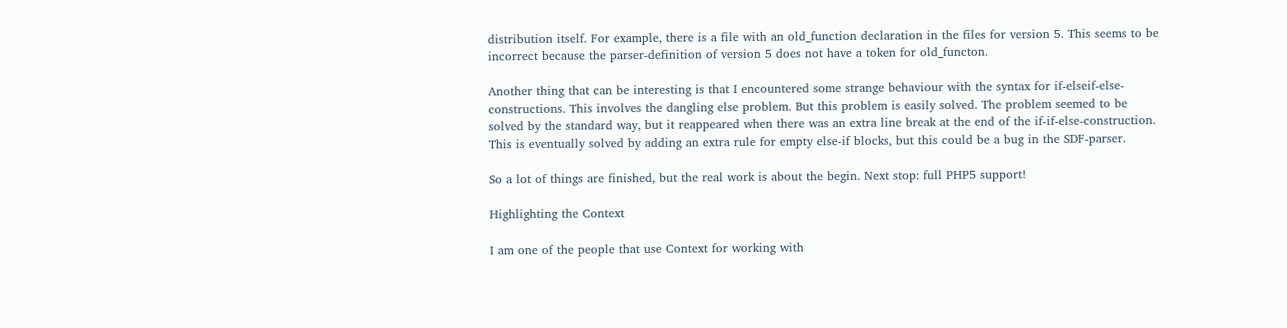distribution itself. For example, there is a file with an old_function declaration in the files for version 5. This seems to be incorrect because the parser-definition of version 5 does not have a token for old_functon.

Another thing that can be interesting is that I encountered some strange behaviour with the syntax for if-elseif-else-constructions. This involves the dangling else problem. But this problem is easily solved. The problem seemed to be solved by the standard way, but it reappeared when there was an extra line break at the end of the if-if-else-construction. This is eventually solved by adding an extra rule for empty else-if blocks, but this could be a bug in the SDF-parser.

So a lot of things are finished, but the real work is about the begin. Next stop: full PHP5 support!

Highlighting the Context

I am one of the people that use Context for working with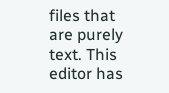files that are purely text. This editor has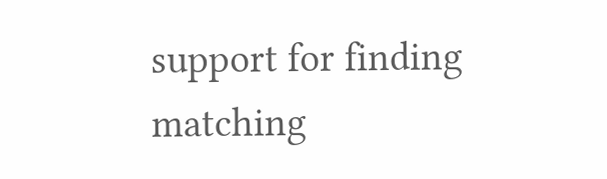support for finding matching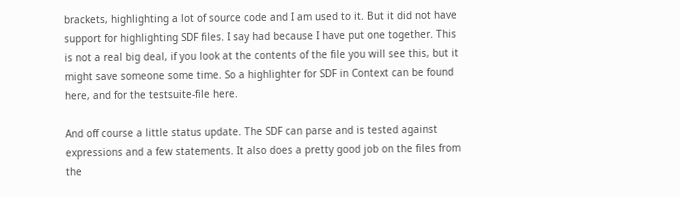brackets, highlighting a lot of source code and I am used to it. But it did not have support for highlighting SDF files. I say had because I have put one together. This is not a real big deal, if you look at the contents of the file you will see this, but it might save someone some time. So a highlighter for SDF in Context can be found here, and for the testsuite-file here.

And off course a little status update. The SDF can parse and is tested against expressions and a few statements. It also does a pretty good job on the files from the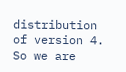distribution of version 4. So we are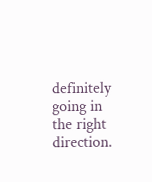definitely going in the right direction.